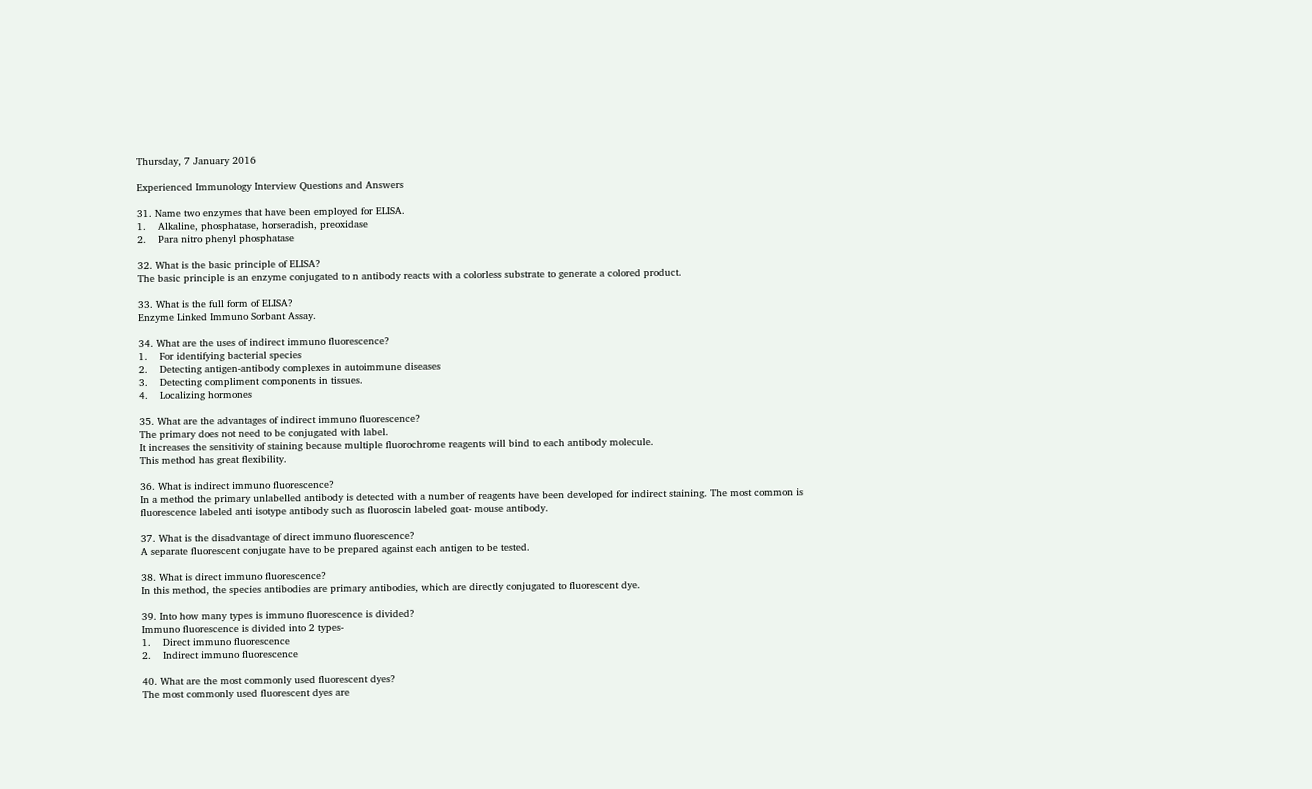Thursday, 7 January 2016

Experienced Immunology Interview Questions and Answers

31. Name two enzymes that have been employed for ELISA.
1.    Alkaline, phosphatase, horseradish, preoxidase
2.    Para nitro phenyl phosphatase

32. What is the basic principle of ELISA?
The basic principle is an enzyme conjugated to n antibody reacts with a colorless substrate to generate a colored product.

33. What is the full form of ELISA?
Enzyme Linked Immuno Sorbant Assay.

34. What are the uses of indirect immuno fluorescence?
1.    For identifying bacterial species
2.    Detecting antigen-antibody complexes in autoimmune diseases
3.    Detecting compliment components in tissues.
4.    Localizing hormones

35. What are the advantages of indirect immuno fluorescence?
The primary does not need to be conjugated with label.
It increases the sensitivity of staining because multiple fluorochrome reagents will bind to each antibody molecule.
This method has great flexibility.

36. What is indirect immuno fluorescence?
In a method the primary unlabelled antibody is detected with a number of reagents have been developed for indirect staining. The most common is fluorescence labeled anti isotype antibody such as fluoroscin labeled goat- mouse antibody.

37. What is the disadvantage of direct immuno fluorescence?
A separate fluorescent conjugate have to be prepared against each antigen to be tested.

38. What is direct immuno fluorescence?
In this method, the species antibodies are primary antibodies, which are directly conjugated to fluorescent dye.

39. Into how many types is immuno fluorescence is divided?
Immuno fluorescence is divided into 2 types-
1.    Direct immuno fluorescence
2.    Indirect immuno fluorescence

40. What are the most commonly used fluorescent dyes?
The most commonly used fluorescent dyes are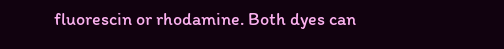fluorescin or rhodamine. Both dyes can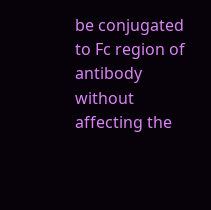be conjugated to Fc region of antibody without affecting the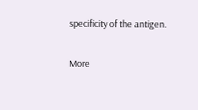specificity of the antigen.

More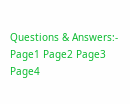Questions & Answers:-
Page1 Page2 Page3 Page4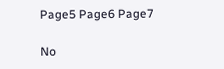Page5 Page6 Page7

No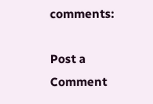comments:

Post a Comment